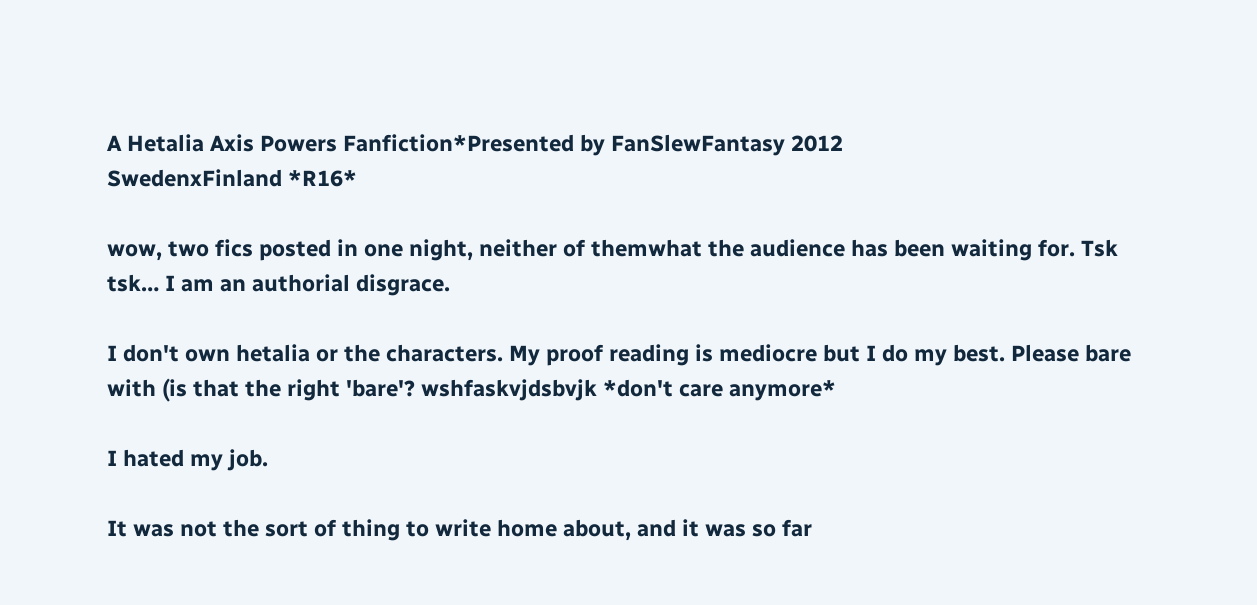A Hetalia Axis Powers Fanfiction*Presented by FanSlewFantasy 2012
SwedenxFinland *R16*

wow, two fics posted in one night, neither of themwhat the audience has been waiting for. Tsk tsk… I am an authorial disgrace.

I don't own hetalia or the characters. My proof reading is mediocre but I do my best. Please bare with (is that the right 'bare'? wshfaskvjdsbvjk *don't care anymore*

I hated my job.

It was not the sort of thing to write home about, and it was so far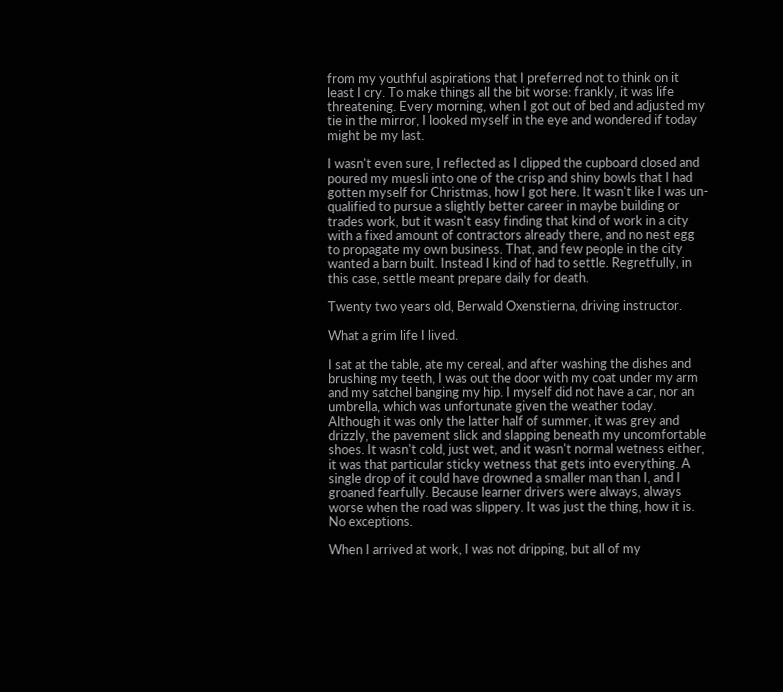from my youthful aspirations that I preferred not to think on it least I cry. To make things all the bit worse: frankly, it was life threatening. Every morning, when I got out of bed and adjusted my tie in the mirror, I looked myself in the eye and wondered if today might be my last.

I wasn't even sure, I reflected as I clipped the cupboard closed and poured my muesli into one of the crisp and shiny bowls that I had gotten myself for Christmas, how I got here. It wasn't like I was un-qualified to pursue a slightly better career in maybe building or trades work, but it wasn't easy finding that kind of work in a city with a fixed amount of contractors already there, and no nest egg to propagate my own business. That, and few people in the city wanted a barn built. Instead I kind of had to settle. Regretfully, in this case, settle meant prepare daily for death.

Twenty two years old, Berwald Oxenstierna, driving instructor.

What a grim life I lived.

I sat at the table, ate my cereal, and after washing the dishes and brushing my teeth, I was out the door with my coat under my arm and my satchel banging my hip. I myself did not have a car, nor an umbrella, which was unfortunate given the weather today. Although it was only the latter half of summer, it was grey and drizzly, the pavement slick and slapping beneath my uncomfortable shoes. It wasn't cold, just wet, and it wasn't normal wetness either, it was that particular sticky wetness that gets into everything. A single drop of it could have drowned a smaller man than I, and I groaned fearfully. Because learner drivers were always, always worse when the road was slippery. It was just the thing, how it is. No exceptions.

When I arrived at work, I was not dripping, but all of my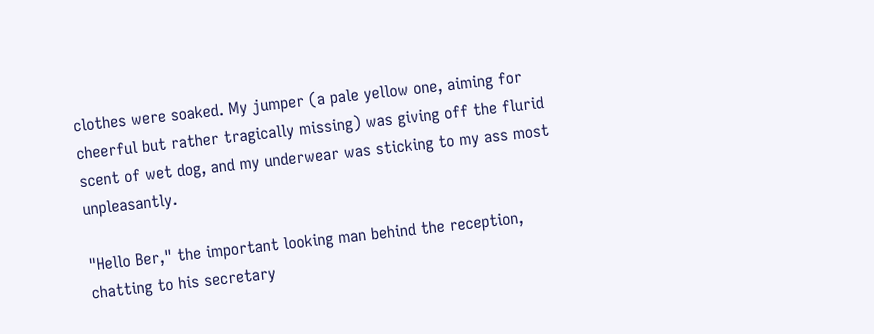clothes were soaked. My jumper (a pale yellow one, aiming for cheerful but rather tragically missing) was giving off the flurid scent of wet dog, and my underwear was sticking to my ass most unpleasantly.

"Hello Ber," the important looking man behind the reception, chatting to his secretary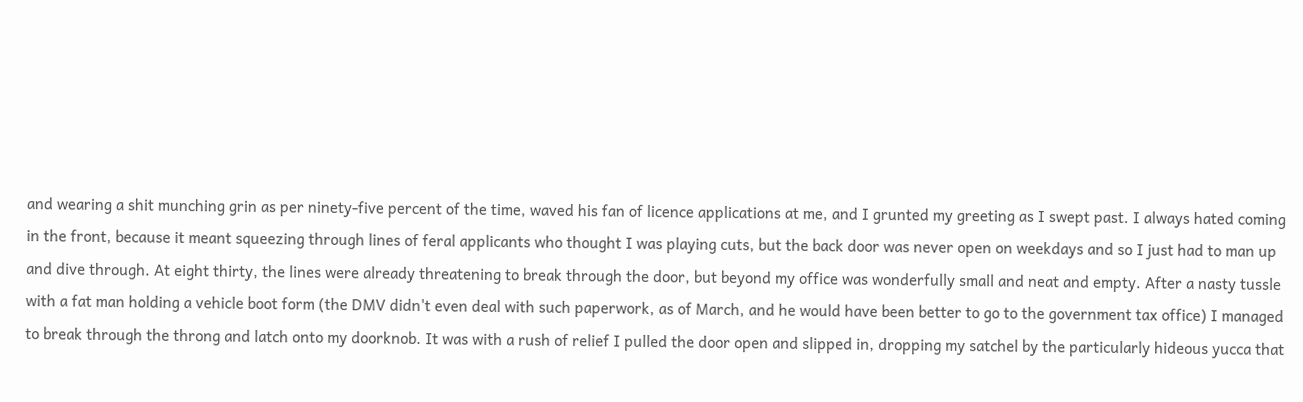and wearing a shit munching grin as per ninety-five percent of the time, waved his fan of licence applications at me, and I grunted my greeting as I swept past. I always hated coming in the front, because it meant squeezing through lines of feral applicants who thought I was playing cuts, but the back door was never open on weekdays and so I just had to man up and dive through. At eight thirty, the lines were already threatening to break through the door, but beyond my office was wonderfully small and neat and empty. After a nasty tussle with a fat man holding a vehicle boot form (the DMV didn't even deal with such paperwork, as of March, and he would have been better to go to the government tax office) I managed to break through the throng and latch onto my doorknob. It was with a rush of relief I pulled the door open and slipped in, dropping my satchel by the particularly hideous yucca that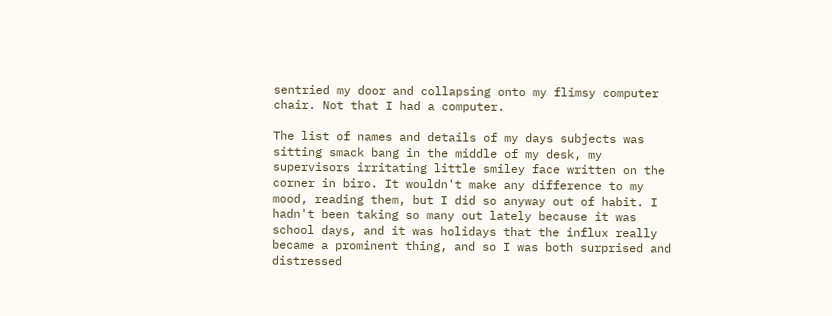sentried my door and collapsing onto my flimsy computer chair. Not that I had a computer.

The list of names and details of my days subjects was sitting smack bang in the middle of my desk, my supervisors irritating little smiley face written on the corner in biro. It wouldn't make any difference to my mood, reading them, but I did so anyway out of habit. I hadn't been taking so many out lately because it was school days, and it was holidays that the influx really became a prominent thing, and so I was both surprised and distressed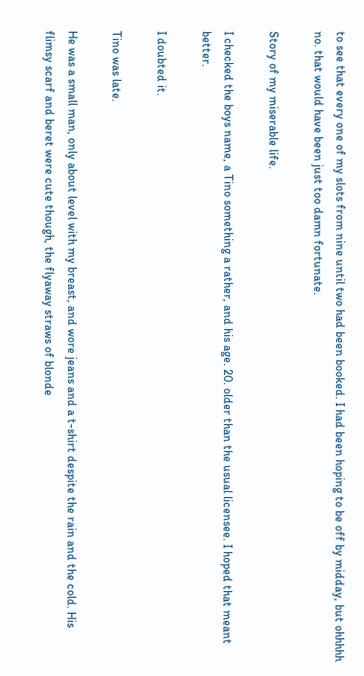to see that every one of my slots from nine until two had been booked. I had been hoping to be off by midday, but ohhhhh no. that would have been just too damn fortunate.

Story of my miserable life.

I checked the boys name, a Tino something a rather, and his age. 20. older than the usual licensee. I hoped that meant better.

I doubted it.

Tino was late.

He was a small man, only about level with my breast, and wore jeans and a t-shirt despite the rain and the cold. His flimsy scarf and beret were cute though, the flyaway straws of blonde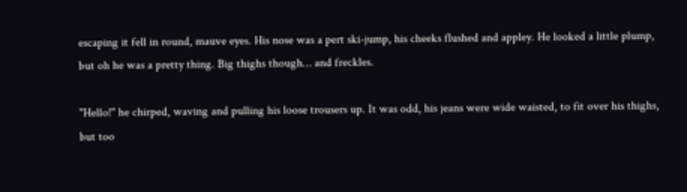escaping it fell in round, mauve eyes. His nose was a pert ski-jump, his cheeks flushed and appley. He looked a little plump, but oh he was a pretty thing. Big thighs though… and freckles.

"Hello!" he chirped, waving and pulling his loose trousers up. It was odd, his jeans were wide waisted, to fit over his thighs, but too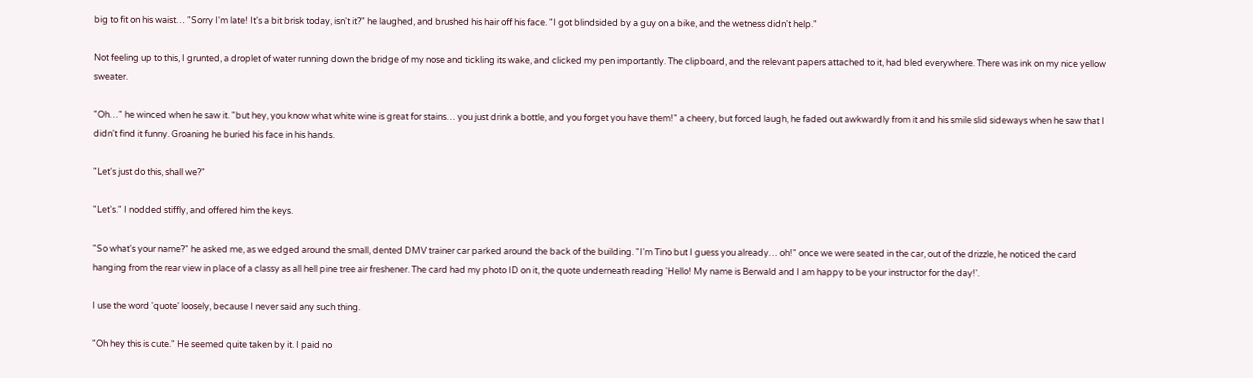big to fit on his waist… "Sorry I'm late! It's a bit brisk today, isn't it?" he laughed, and brushed his hair off his face. "I got blindsided by a guy on a bike, and the wetness didn't help."

Not feeling up to this, I grunted, a droplet of water running down the bridge of my nose and tickling its wake, and clicked my pen importantly. The clipboard, and the relevant papers attached to it, had bled everywhere. There was ink on my nice yellow sweater.

"Oh…" he winced when he saw it. "but hey, you know what white wine is great for stains… you just drink a bottle, and you forget you have them!" a cheery, but forced laugh, he faded out awkwardly from it and his smile slid sideways when he saw that I didn't find it funny. Groaning he buried his face in his hands.

"Let's just do this, shall we?"

"Let's." I nodded stiffly, and offered him the keys.

"So what's your name?" he asked me, as we edged around the small, dented DMV trainer car parked around the back of the building. "I'm Tino but I guess you already… oh!" once we were seated in the car, out of the drizzle, he noticed the card hanging from the rear view in place of a classy as all hell pine tree air freshener. The card had my photo ID on it, the quote underneath reading 'Hello! My name is Berwald and I am happy to be your instructor for the day!'.

I use the word 'quote' loosely, because I never said any such thing.

"Oh hey this is cute." He seemed quite taken by it. I paid no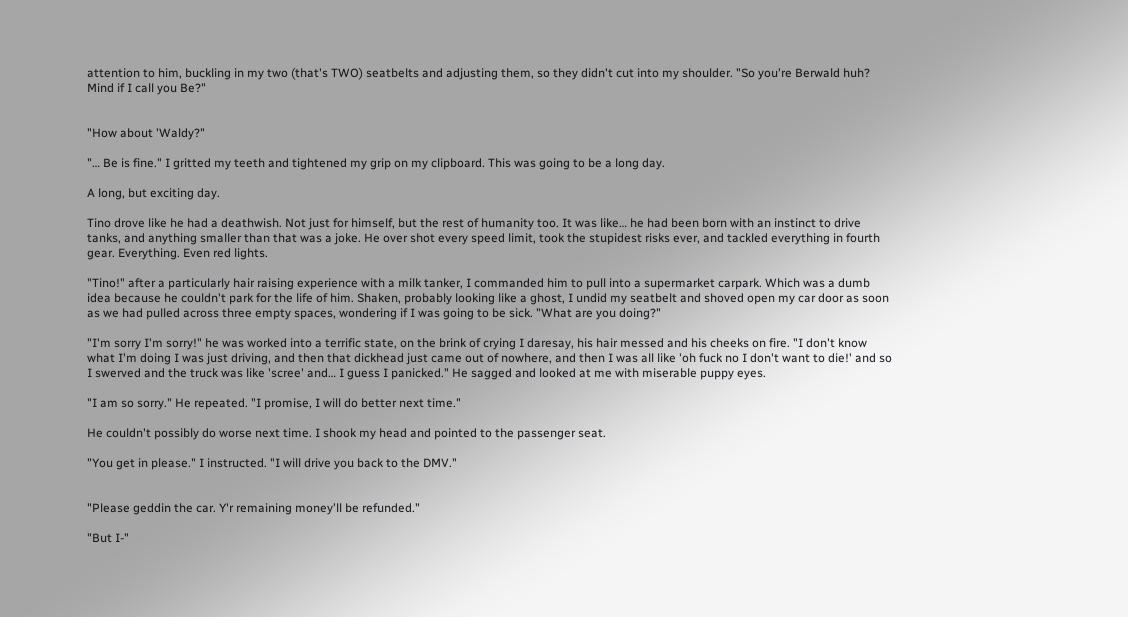attention to him, buckling in my two (that's TWO) seatbelts and adjusting them, so they didn't cut into my shoulder. "So you're Berwald huh? Mind if I call you Be?"


"How about 'Waldy?"

"… Be is fine." I gritted my teeth and tightened my grip on my clipboard. This was going to be a long day.

A long, but exciting day.

Tino drove like he had a deathwish. Not just for himself, but the rest of humanity too. It was like… he had been born with an instinct to drive tanks, and anything smaller than that was a joke. He over shot every speed limit, took the stupidest risks ever, and tackled everything in fourth gear. Everything. Even red lights.

"Tino!" after a particularly hair raising experience with a milk tanker, I commanded him to pull into a supermarket carpark. Which was a dumb idea because he couldn't park for the life of him. Shaken, probably looking like a ghost, I undid my seatbelt and shoved open my car door as soon as we had pulled across three empty spaces, wondering if I was going to be sick. "What are you doing?"

"I'm sorry I'm sorry!" he was worked into a terrific state, on the brink of crying I daresay, his hair messed and his cheeks on fire. "I don't know what I'm doing I was just driving, and then that dickhead just came out of nowhere, and then I was all like 'oh fuck no I don't want to die!' and so I swerved and the truck was like 'scree' and… I guess I panicked." He sagged and looked at me with miserable puppy eyes.

"I am so sorry." He repeated. "I promise, I will do better next time."

He couldn't possibly do worse next time. I shook my head and pointed to the passenger seat.

"You get in please." I instructed. "I will drive you back to the DMV."


"Please geddin the car. Y'r remaining money'll be refunded."

"But I-"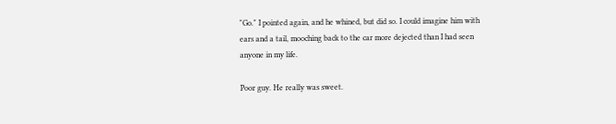"Go." I pointed again, and he whined, but did so. I could imagine him with ears and a tail, mooching back to the car more dejected than I had seen anyone in my life.

Poor guy. He really was sweet.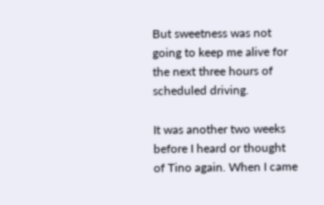But sweetness was not going to keep me alive for the next three hours of scheduled driving.

It was another two weeks before I heard or thought of Tino again. When I came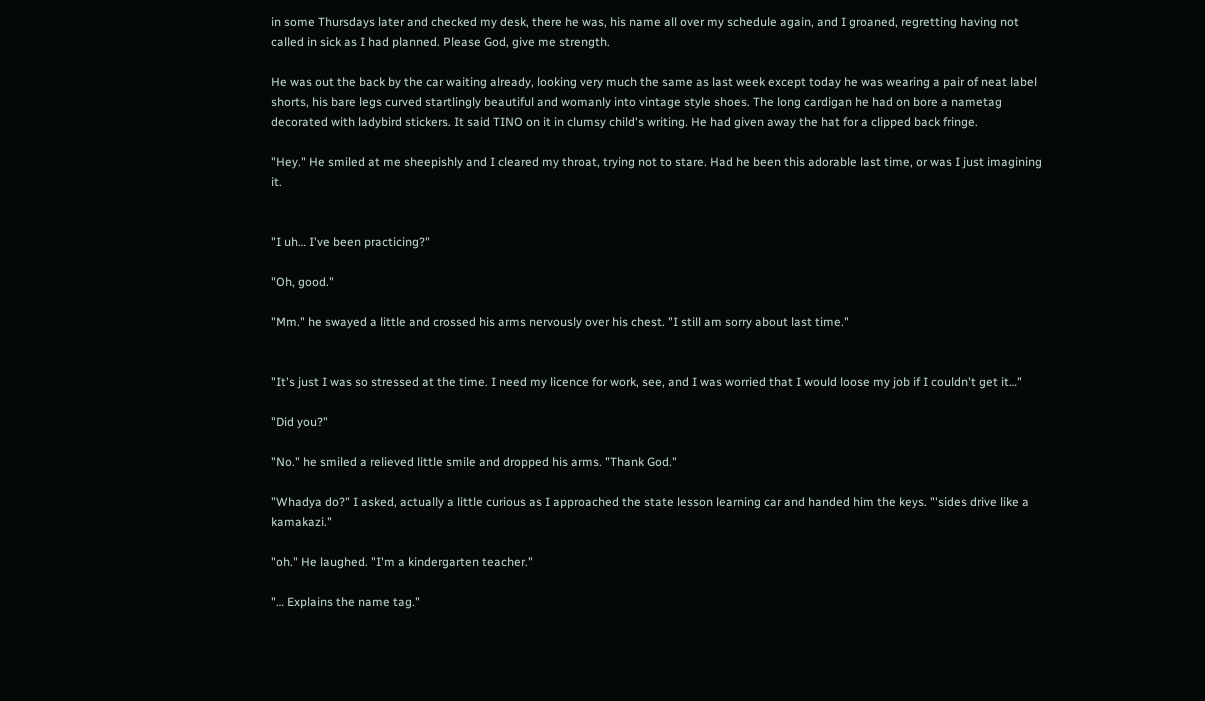in some Thursdays later and checked my desk, there he was, his name all over my schedule again, and I groaned, regretting having not called in sick as I had planned. Please God, give me strength.

He was out the back by the car waiting already, looking very much the same as last week except today he was wearing a pair of neat label shorts, his bare legs curved startlingly beautiful and womanly into vintage style shoes. The long cardigan he had on bore a nametag decorated with ladybird stickers. It said TINO on it in clumsy child's writing. He had given away the hat for a clipped back fringe.

"Hey." He smiled at me sheepishly and I cleared my throat, trying not to stare. Had he been this adorable last time, or was I just imagining it.


"I uh… I've been practicing?"

"Oh, good."

"Mm." he swayed a little and crossed his arms nervously over his chest. "I still am sorry about last time."


"It's just I was so stressed at the time. I need my licence for work, see, and I was worried that I would loose my job if I couldn't get it…"

"Did you?"

"No." he smiled a relieved little smile and dropped his arms. "Thank God."

"Whadya do?" I asked, actually a little curious as I approached the state lesson learning car and handed him the keys. "'sides drive like a kamakazi."

"oh." He laughed. "I'm a kindergarten teacher."

"… Explains the name tag."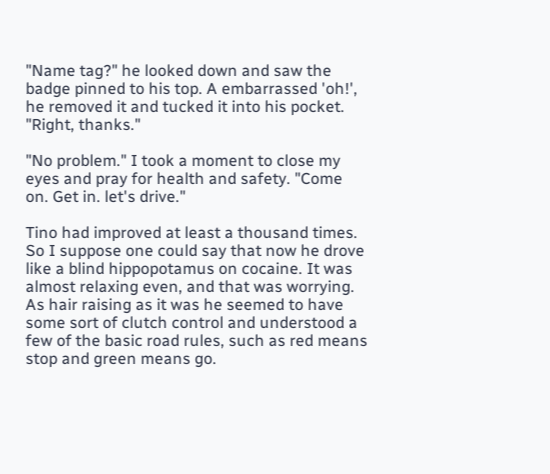"Name tag?" he looked down and saw the badge pinned to his top. A embarrassed 'oh!', he removed it and tucked it into his pocket. "Right, thanks."

"No problem." I took a moment to close my eyes and pray for health and safety. "Come on. Get in. let's drive."

Tino had improved at least a thousand times. So I suppose one could say that now he drove like a blind hippopotamus on cocaine. It was almost relaxing even, and that was worrying. As hair raising as it was he seemed to have some sort of clutch control and understood a few of the basic road rules, such as red means stop and green means go.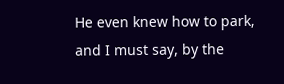He even knew how to park, and I must say, by the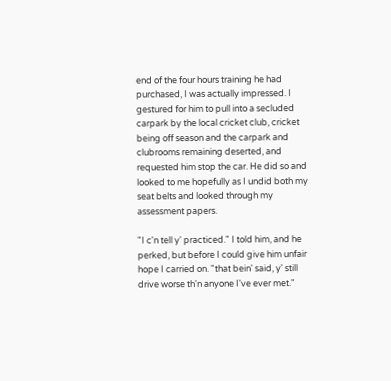end of the four hours training he had purchased, I was actually impressed. I gestured for him to pull into a secluded carpark by the local cricket club, cricket being off season and the carpark and clubrooms remaining deserted, and requested him stop the car. He did so and looked to me hopefully as I undid both my seat belts and looked through my assessment papers.

"I c'n tell y' practiced." I told him, and he perked, but before I could give him unfair hope I carried on. "that bein' said, y' still drive worse th'n anyone I've ever met."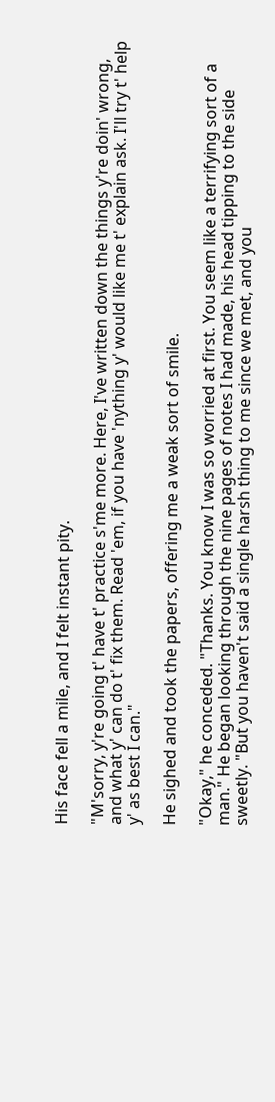His face fell a mile, and I felt instant pity.

"M'sorry, y're going t' have t' practice s'me more. Here, I've written down the things y're doin' wrong, and what y' can do t' fix them. Read 'em, if you have 'nything y' would like me t' explain ask. I'll try t' help y' as best I can."

He sighed and took the papers, offering me a weak sort of smile.

"Okay," he conceded. "Thanks. You know I was so worried at first. You seem like a terrifying sort of a man." He began looking through the nine pages of notes I had made, his head tipping to the side sweetly. "But you haven't said a single harsh thing to me since we met, and you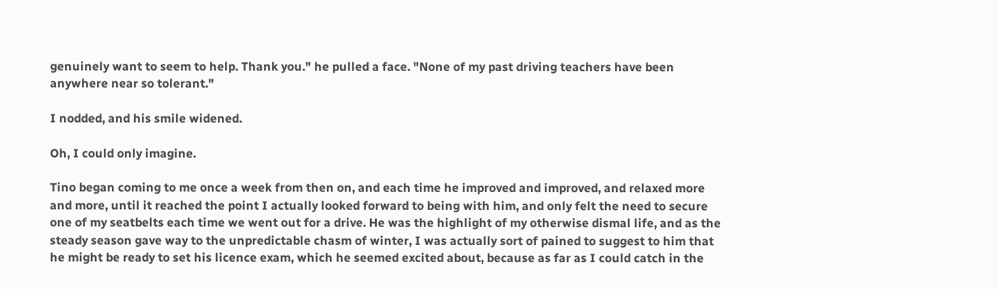genuinely want to seem to help. Thank you." he pulled a face. "None of my past driving teachers have been anywhere near so tolerant."

I nodded, and his smile widened.

Oh, I could only imagine.

Tino began coming to me once a week from then on, and each time he improved and improved, and relaxed more and more, until it reached the point I actually looked forward to being with him, and only felt the need to secure one of my seatbelts each time we went out for a drive. He was the highlight of my otherwise dismal life, and as the steady season gave way to the unpredictable chasm of winter, I was actually sort of pained to suggest to him that he might be ready to set his licence exam, which he seemed excited about, because as far as I could catch in the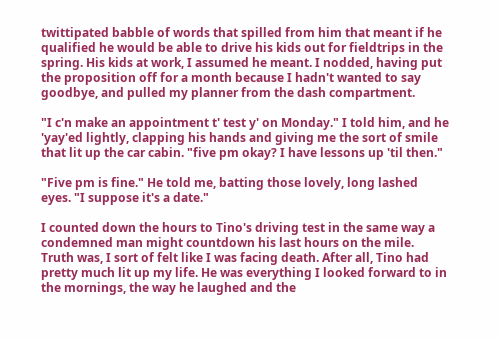twittipated babble of words that spilled from him that meant if he qualified he would be able to drive his kids out for fieldtrips in the spring. His kids at work, I assumed he meant. I nodded, having put the proposition off for a month because I hadn't wanted to say goodbye, and pulled my planner from the dash compartment.

"I c'n make an appointment t' test y' on Monday." I told him, and he 'yay'ed lightly, clapping his hands and giving me the sort of smile that lit up the car cabin. "five pm okay? I have lessons up 'til then."

"Five pm is fine." He told me, batting those lovely, long lashed eyes. "I suppose it's a date."

I counted down the hours to Tino's driving test in the same way a condemned man might countdown his last hours on the mile. Truth was, I sort of felt like I was facing death. After all, Tino had pretty much lit up my life. He was everything I looked forward to in the mornings, the way he laughed and the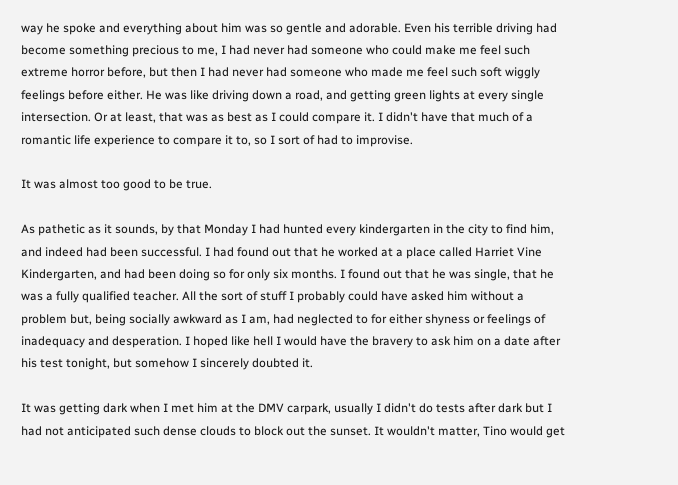way he spoke and everything about him was so gentle and adorable. Even his terrible driving had become something precious to me, I had never had someone who could make me feel such extreme horror before, but then I had never had someone who made me feel such soft wiggly feelings before either. He was like driving down a road, and getting green lights at every single intersection. Or at least, that was as best as I could compare it. I didn't have that much of a romantic life experience to compare it to, so I sort of had to improvise.

It was almost too good to be true.

As pathetic as it sounds, by that Monday I had hunted every kindergarten in the city to find him, and indeed had been successful. I had found out that he worked at a place called Harriet Vine Kindergarten, and had been doing so for only six months. I found out that he was single, that he was a fully qualified teacher. All the sort of stuff I probably could have asked him without a problem but, being socially awkward as I am, had neglected to for either shyness or feelings of inadequacy and desperation. I hoped like hell I would have the bravery to ask him on a date after his test tonight, but somehow I sincerely doubted it.

It was getting dark when I met him at the DMV carpark, usually I didn't do tests after dark but I had not anticipated such dense clouds to block out the sunset. It wouldn't matter, Tino would get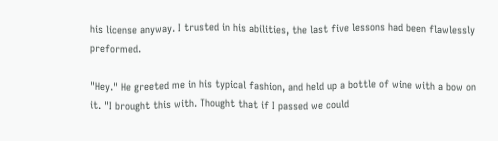his license anyway. I trusted in his abilities, the last five lessons had been flawlessly preformed.

"Hey." He greeted me in his typical fashion, and held up a bottle of wine with a bow on it. "I brought this with. Thought that if I passed we could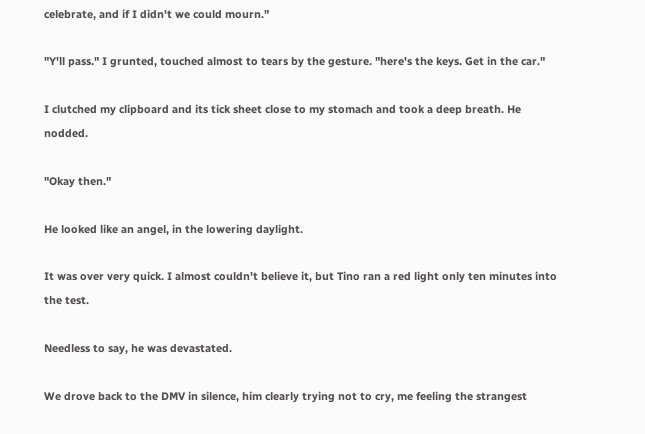celebrate, and if I didn't we could mourn."

"Y'll pass." I grunted, touched almost to tears by the gesture. "here's the keys. Get in the car."

I clutched my clipboard and its tick sheet close to my stomach and took a deep breath. He nodded.

"Okay then."

He looked like an angel, in the lowering daylight.

It was over very quick. I almost couldn't believe it, but Tino ran a red light only ten minutes into the test.

Needless to say, he was devastated.

We drove back to the DMV in silence, him clearly trying not to cry, me feeling the strangest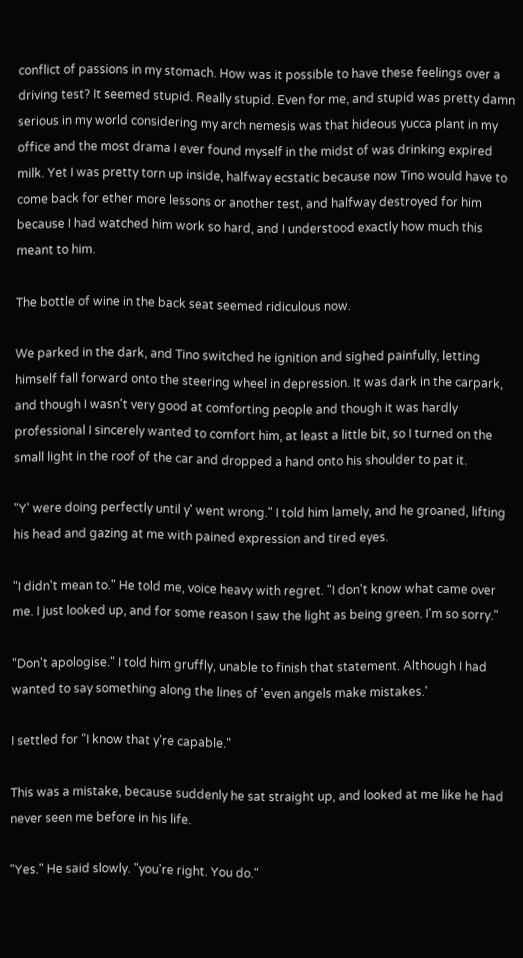conflict of passions in my stomach. How was it possible to have these feelings over a driving test? It seemed stupid. Really stupid. Even for me, and stupid was pretty damn serious in my world considering my arch nemesis was that hideous yucca plant in my office and the most drama I ever found myself in the midst of was drinking expired milk. Yet I was pretty torn up inside, halfway ecstatic because now Tino would have to come back for ether more lessons or another test, and halfway destroyed for him because I had watched him work so hard, and I understood exactly how much this meant to him.

The bottle of wine in the back seat seemed ridiculous now.

We parked in the dark, and Tino switched he ignition and sighed painfully, letting himself fall forward onto the steering wheel in depression. It was dark in the carpark, and though I wasn't very good at comforting people and though it was hardly professional I sincerely wanted to comfort him, at least a little bit, so I turned on the small light in the roof of the car and dropped a hand onto his shoulder to pat it.

"Y' were doing perfectly until y' went wrong." I told him lamely, and he groaned, lifting his head and gazing at me with pained expression and tired eyes.

"I didn't mean to." He told me, voice heavy with regret. "I don't know what came over me. I just looked up, and for some reason I saw the light as being green. I'm so sorry."

"Don't apologise." I told him gruffly, unable to finish that statement. Although I had wanted to say something along the lines of 'even angels make mistakes.'

I settled for "I know that y're capable."

This was a mistake, because suddenly he sat straight up, and looked at me like he had never seen me before in his life.

"Yes." He said slowly. "you're right. You do."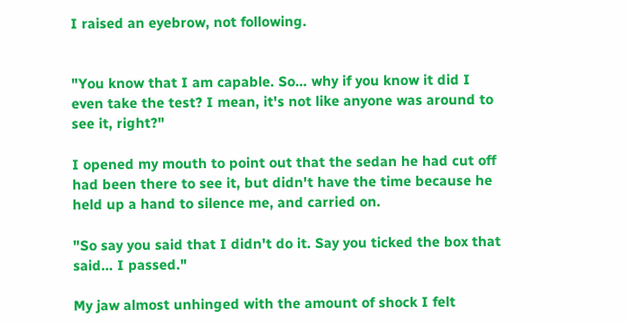I raised an eyebrow, not following.


"You know that I am capable. So… why if you know it did I even take the test? I mean, it's not like anyone was around to see it, right?"

I opened my mouth to point out that the sedan he had cut off had been there to see it, but didn't have the time because he held up a hand to silence me, and carried on.

"So say you said that I didn't do it. Say you ticked the box that said… I passed."

My jaw almost unhinged with the amount of shock I felt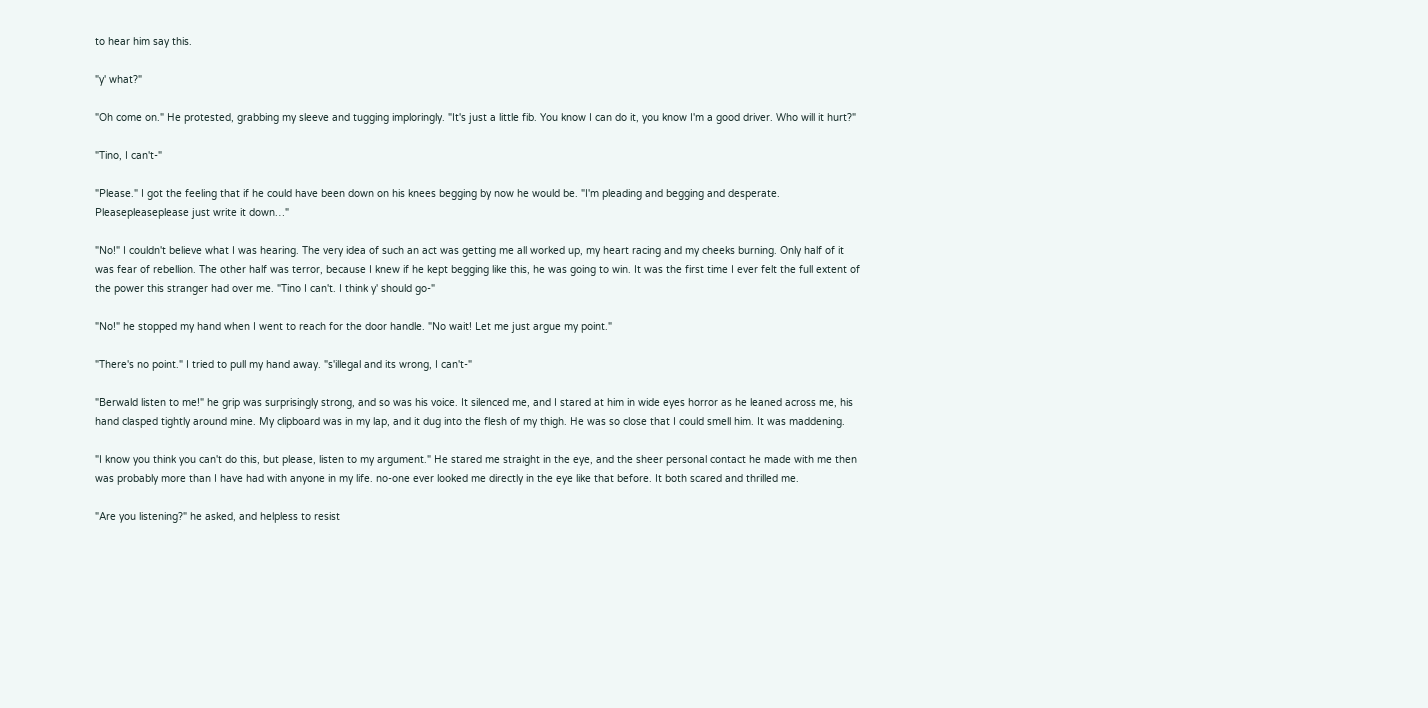to hear him say this.

"y' what?"

"Oh come on." He protested, grabbing my sleeve and tugging imploringly. "It's just a little fib. You know I can do it, you know I'm a good driver. Who will it hurt?"

"Tino, I can't-"

"Please." I got the feeling that if he could have been down on his knees begging by now he would be. "I'm pleading and begging and desperate. Pleasepleaseplease just write it down…"

"No!" I couldn't believe what I was hearing. The very idea of such an act was getting me all worked up, my heart racing and my cheeks burning. Only half of it was fear of rebellion. The other half was terror, because I knew if he kept begging like this, he was going to win. It was the first time I ever felt the full extent of the power this stranger had over me. "Tino I can't. I think y' should go-"

"No!" he stopped my hand when I went to reach for the door handle. "No wait! Let me just argue my point."

"There's no point." I tried to pull my hand away. "s'illegal and its wrong, I can't-"

"Berwald listen to me!" he grip was surprisingly strong, and so was his voice. It silenced me, and I stared at him in wide eyes horror as he leaned across me, his hand clasped tightly around mine. My clipboard was in my lap, and it dug into the flesh of my thigh. He was so close that I could smell him. It was maddening.

"I know you think you can't do this, but please, listen to my argument." He stared me straight in the eye, and the sheer personal contact he made with me then was probably more than I have had with anyone in my life. no-one ever looked me directly in the eye like that before. It both scared and thrilled me.

"Are you listening?" he asked, and helpless to resist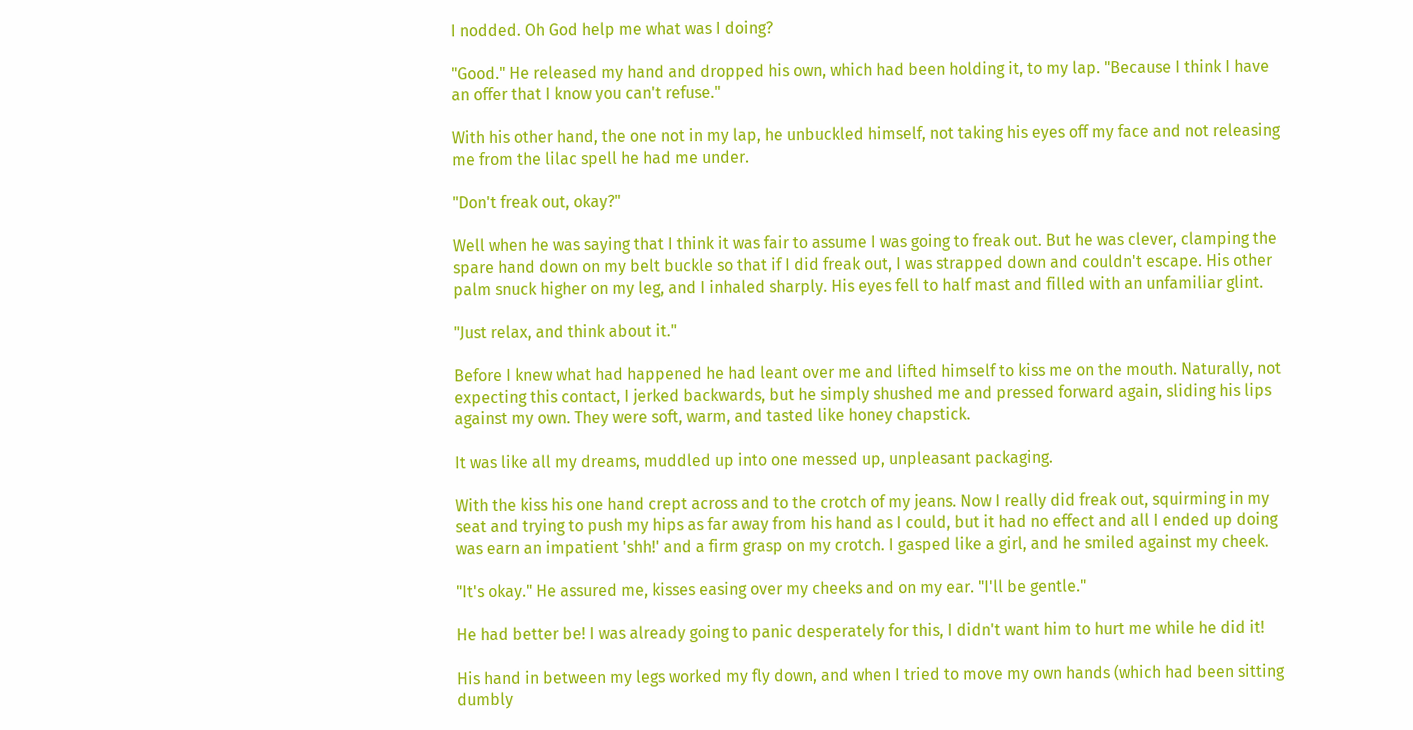I nodded. Oh God help me what was I doing?

"Good." He released my hand and dropped his own, which had been holding it, to my lap. "Because I think I have an offer that I know you can't refuse."

With his other hand, the one not in my lap, he unbuckled himself, not taking his eyes off my face and not releasing me from the lilac spell he had me under.

"Don't freak out, okay?"

Well when he was saying that I think it was fair to assume I was going to freak out. But he was clever, clamping the spare hand down on my belt buckle so that if I did freak out, I was strapped down and couldn't escape. His other palm snuck higher on my leg, and I inhaled sharply. His eyes fell to half mast and filled with an unfamiliar glint.

"Just relax, and think about it."

Before I knew what had happened he had leant over me and lifted himself to kiss me on the mouth. Naturally, not expecting this contact, I jerked backwards, but he simply shushed me and pressed forward again, sliding his lips against my own. They were soft, warm, and tasted like honey chapstick.

It was like all my dreams, muddled up into one messed up, unpleasant packaging.

With the kiss his one hand crept across and to the crotch of my jeans. Now I really did freak out, squirming in my seat and trying to push my hips as far away from his hand as I could, but it had no effect and all I ended up doing was earn an impatient 'shh!' and a firm grasp on my crotch. I gasped like a girl, and he smiled against my cheek.

"It's okay." He assured me, kisses easing over my cheeks and on my ear. "I'll be gentle."

He had better be! I was already going to panic desperately for this, I didn't want him to hurt me while he did it!

His hand in between my legs worked my fly down, and when I tried to move my own hands (which had been sitting dumbly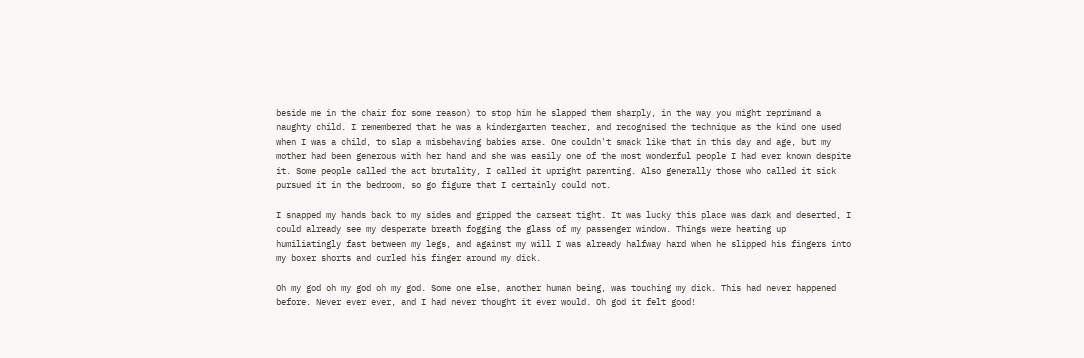beside me in the chair for some reason) to stop him he slapped them sharply, in the way you might reprimand a naughty child. I remembered that he was a kindergarten teacher, and recognised the technique as the kind one used when I was a child, to slap a misbehaving babies arse. One couldn't smack like that in this day and age, but my mother had been generous with her hand and she was easily one of the most wonderful people I had ever known despite it. Some people called the act brutality, I called it upright parenting. Also generally those who called it sick pursued it in the bedroom, so go figure that I certainly could not.

I snapped my hands back to my sides and gripped the carseat tight. It was lucky this place was dark and deserted, I could already see my desperate breath fogging the glass of my passenger window. Things were heating up humiliatingly fast between my legs, and against my will I was already halfway hard when he slipped his fingers into my boxer shorts and curled his finger around my dick.

Oh my god oh my god oh my god. Some one else, another human being, was touching my dick. This had never happened before. Never ever ever, and I had never thought it ever would. Oh god it felt good!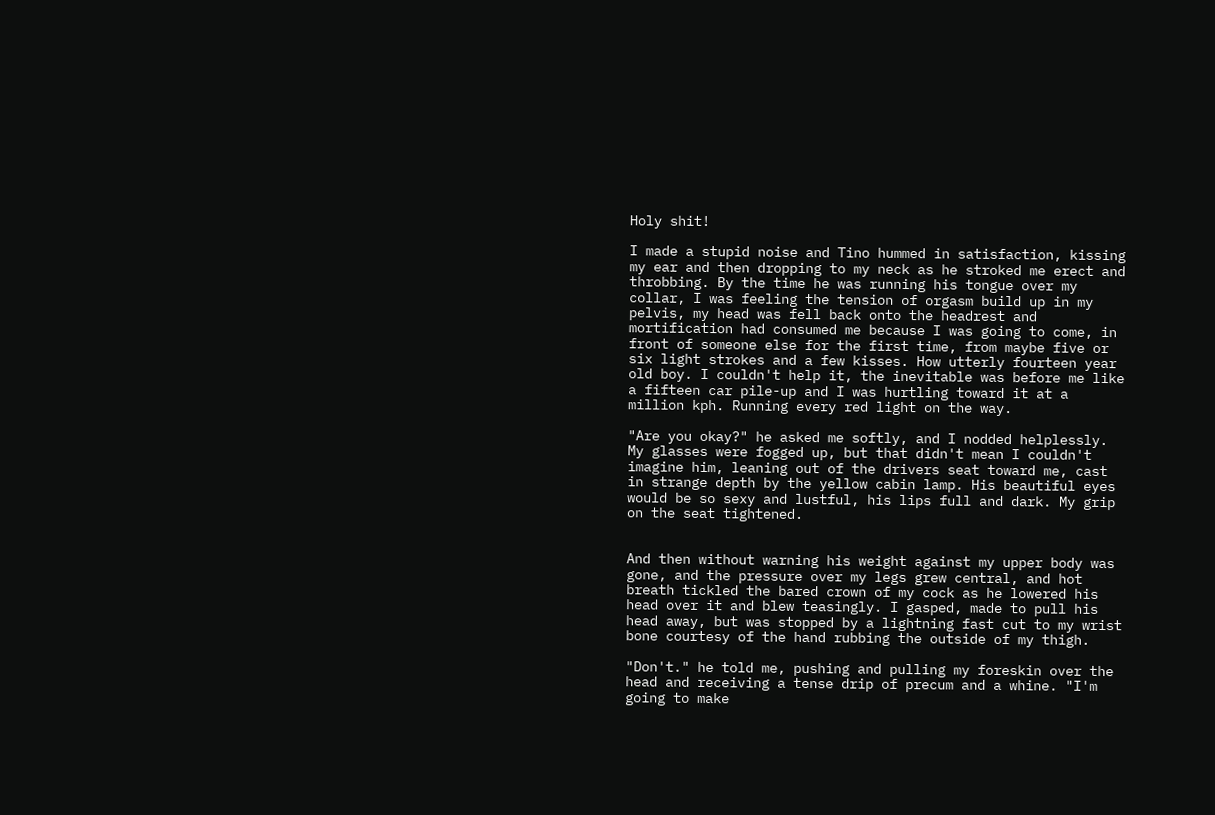Holy shit!

I made a stupid noise and Tino hummed in satisfaction, kissing my ear and then dropping to my neck as he stroked me erect and throbbing. By the time he was running his tongue over my collar, I was feeling the tension of orgasm build up in my pelvis, my head was fell back onto the headrest and mortification had consumed me because I was going to come, in front of someone else for the first time, from maybe five or six light strokes and a few kisses. How utterly fourteen year old boy. I couldn't help it, the inevitable was before me like a fifteen car pile-up and I was hurtling toward it at a million kph. Running every red light on the way.

"Are you okay?" he asked me softly, and I nodded helplessly. My glasses were fogged up, but that didn't mean I couldn't imagine him, leaning out of the drivers seat toward me, cast in strange depth by the yellow cabin lamp. His beautiful eyes would be so sexy and lustful, his lips full and dark. My grip on the seat tightened.


And then without warning his weight against my upper body was gone, and the pressure over my legs grew central, and hot breath tickled the bared crown of my cock as he lowered his head over it and blew teasingly. I gasped, made to pull his head away, but was stopped by a lightning fast cut to my wrist bone courtesy of the hand rubbing the outside of my thigh.

"Don't." he told me, pushing and pulling my foreskin over the head and receiving a tense drip of precum and a whine. "I'm going to make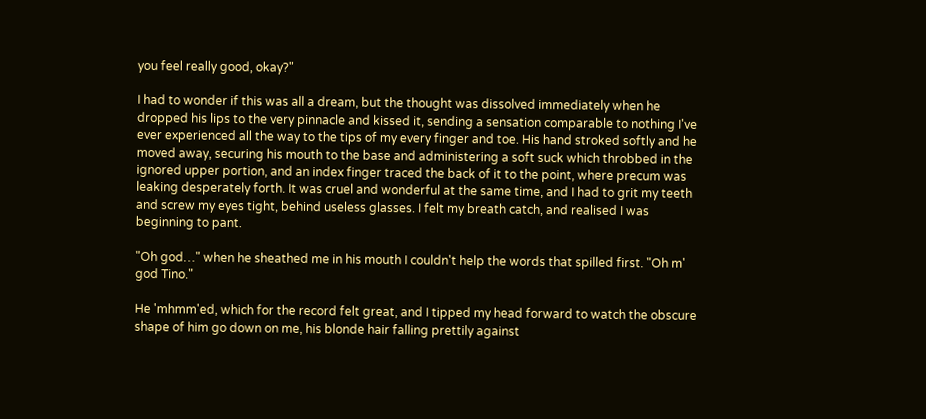you feel really good, okay?"

I had to wonder if this was all a dream, but the thought was dissolved immediately when he dropped his lips to the very pinnacle and kissed it, sending a sensation comparable to nothing I've ever experienced all the way to the tips of my every finger and toe. His hand stroked softly and he moved away, securing his mouth to the base and administering a soft suck which throbbed in the ignored upper portion, and an index finger traced the back of it to the point, where precum was leaking desperately forth. It was cruel and wonderful at the same time, and I had to grit my teeth and screw my eyes tight, behind useless glasses. I felt my breath catch, and realised I was beginning to pant.

"Oh god…" when he sheathed me in his mouth I couldn't help the words that spilled first. "Oh m' god Tino."

He 'mhmm'ed, which for the record felt great, and I tipped my head forward to watch the obscure shape of him go down on me, his blonde hair falling prettily against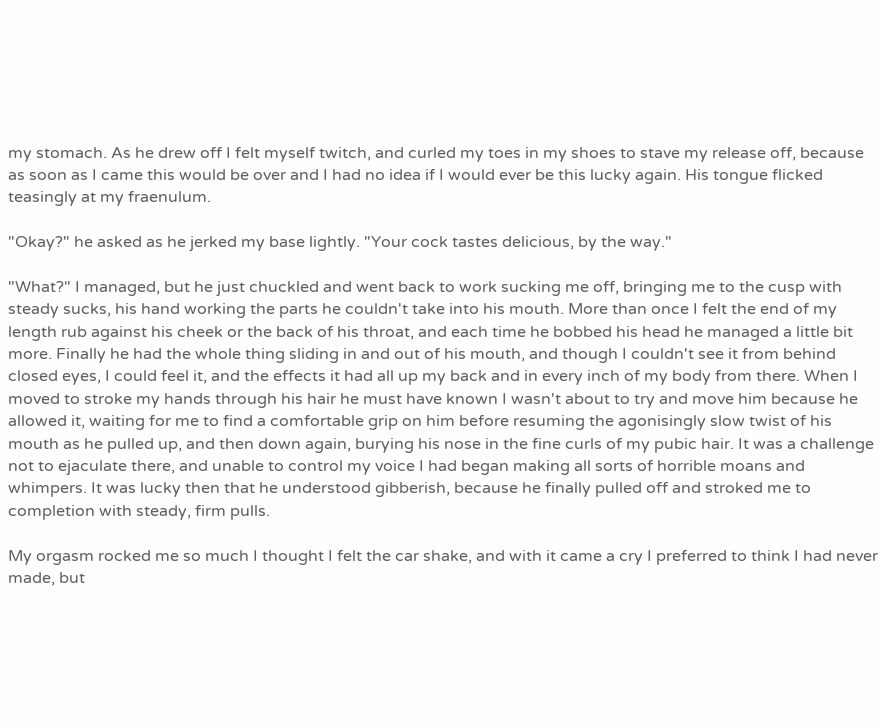my stomach. As he drew off I felt myself twitch, and curled my toes in my shoes to stave my release off, because as soon as I came this would be over and I had no idea if I would ever be this lucky again. His tongue flicked teasingly at my fraenulum.

"Okay?" he asked as he jerked my base lightly. "Your cock tastes delicious, by the way."

"What?" I managed, but he just chuckled and went back to work sucking me off, bringing me to the cusp with steady sucks, his hand working the parts he couldn't take into his mouth. More than once I felt the end of my length rub against his cheek or the back of his throat, and each time he bobbed his head he managed a little bit more. Finally he had the whole thing sliding in and out of his mouth, and though I couldn't see it from behind closed eyes, I could feel it, and the effects it had all up my back and in every inch of my body from there. When I moved to stroke my hands through his hair he must have known I wasn't about to try and move him because he allowed it, waiting for me to find a comfortable grip on him before resuming the agonisingly slow twist of his mouth as he pulled up, and then down again, burying his nose in the fine curls of my pubic hair. It was a challenge not to ejaculate there, and unable to control my voice I had began making all sorts of horrible moans and whimpers. It was lucky then that he understood gibberish, because he finally pulled off and stroked me to completion with steady, firm pulls.

My orgasm rocked me so much I thought I felt the car shake, and with it came a cry I preferred to think I had never made, but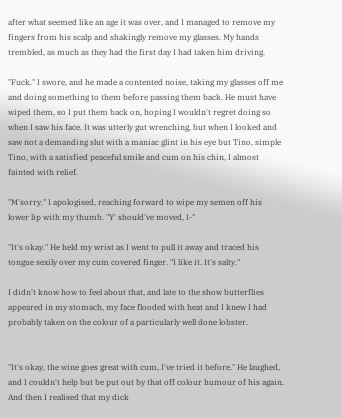after what seemed like an age it was over, and I managed to remove my fingers from his scalp and shakingly remove my glasses. My hands trembled, as much as they had the first day I had taken him driving.

"Fuck." I swore, and he made a contented noise, taking my glasses off me and doing something to them before passing them back. He must have wiped them, so I put them back on, hoping I wouldn't regret doing so when I saw his face. It was utterly gut wrenching, but when I looked and saw not a demanding slut with a maniac glint in his eye but Tino, simple Tino, with a satisfied peaceful smile and cum on his chin, I almost fainted with relief.

"M'sorry." I apologised, reaching forward to wipe my semen off his lower lip with my thumb. "Y' should've moved, I-"

"It's okay." He held my wrist as I went to pull it away and traced his tongue sexily over my cum covered finger. "I like it. It's salty."

I didn't know how to feel about that, and late to the show butterflies appeared in my stomach, my face flooded with heat and I knew I had probably taken on the colour of a particularly well done lobster.


"It's okay, the wine goes great with cum, I've tried it before." He laughed, and I couldn't help but be put out by that off colour humour of his again. And then I realised that my dick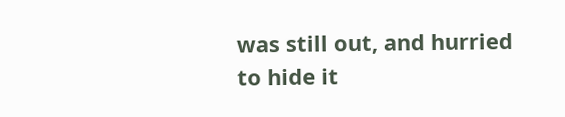was still out, and hurried to hide it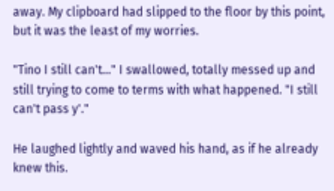away. My clipboard had slipped to the floor by this point, but it was the least of my worries.

"Tino I still can't…" I swallowed, totally messed up and still trying to come to terms with what happened. "I still can't pass y'."

He laughed lightly and waved his hand, as if he already knew this.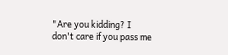"Are you kidding? I don't care if you pass me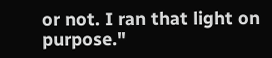or not. I ran that light on purpose."